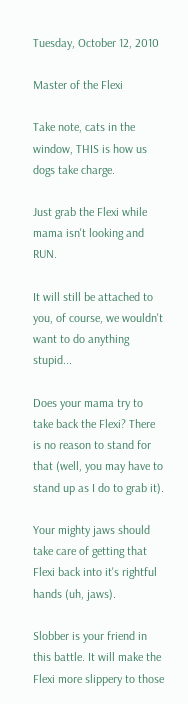Tuesday, October 12, 2010

Master of the Flexi

Take note, cats in the window, THIS is how us dogs take charge.

Just grab the Flexi while mama isn't looking and RUN.

It will still be attached to you, of course, we wouldn't want to do anything stupid...

Does your mama try to take back the Flexi? There is no reason to stand for that (well, you may have to stand up as I do to grab it).

Your mighty jaws should take care of getting that Flexi back into it's rightful hands (uh, jaws).

Slobber is your friend in this battle. It will make the Flexi more slippery to those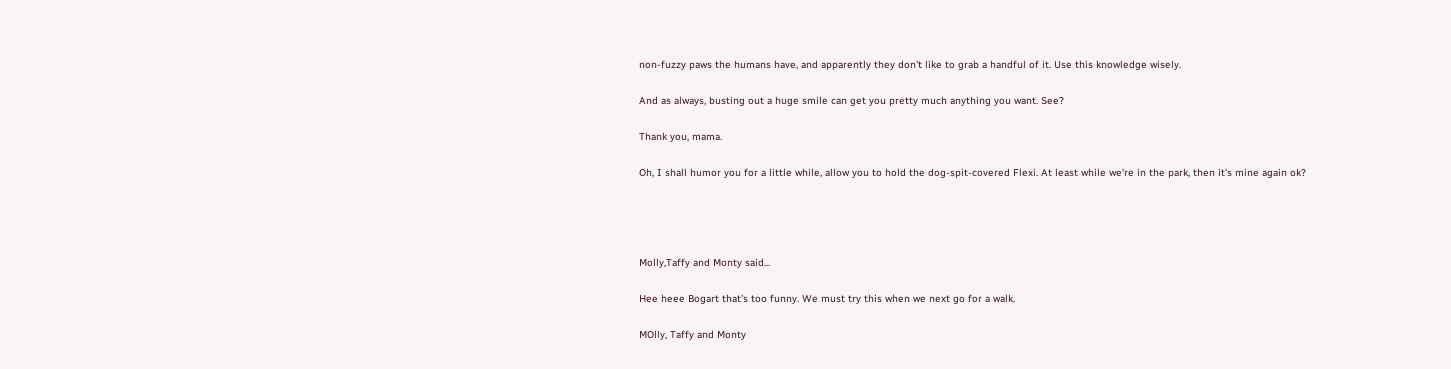non-fuzzy paws the humans have, and apparently they don't like to grab a handful of it. Use this knowledge wisely.

And as always, busting out a huge smile can get you pretty much anything you want. See?

Thank you, mama.

Oh, I shall humor you for a little while, allow you to hold the dog-spit-covered Flexi. At least while we're in the park, then it's mine again ok?




Molly,Taffy and Monty said...

Hee heee Bogart that's too funny. We must try this when we next go for a walk.

MOlly, Taffy and Monty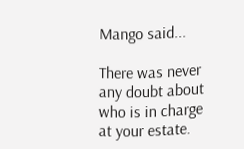Mango said...

There was never any doubt about who is in charge at your estate.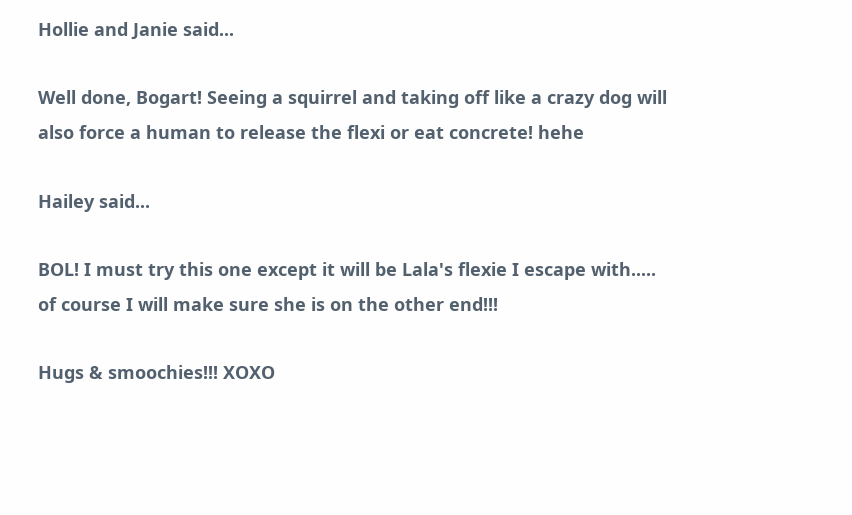Hollie and Janie said...

Well done, Bogart! Seeing a squirrel and taking off like a crazy dog will also force a human to release the flexi or eat concrete! hehe

Hailey said...

BOL! I must try this one except it will be Lala's flexie I escape with..... of course I will make sure she is on the other end!!!

Hugs & smoochies!!! XOXO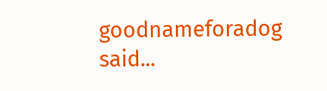goodnameforadog said...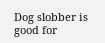Dog slobber is good for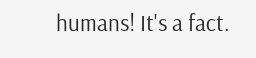humans! It's a fact.